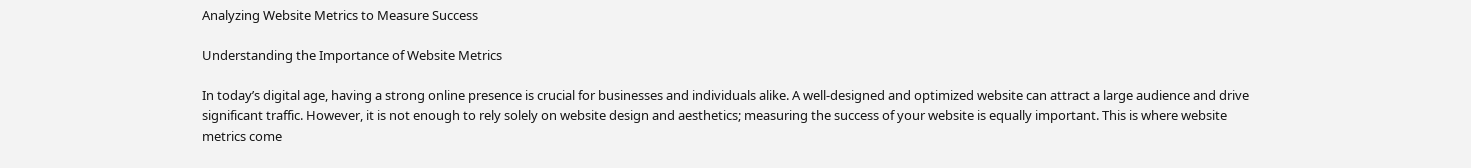Analyzing Website Metrics to Measure Success

Understanding the Importance of Website Metrics

In today’s digital age, having a strong online presence is crucial for businesses and individuals alike. A well-designed and optimized website can attract a large audience and drive significant traffic. However, it is not enough to rely solely on website design and aesthetics; measuring the success of your website is equally important. This is where website metrics come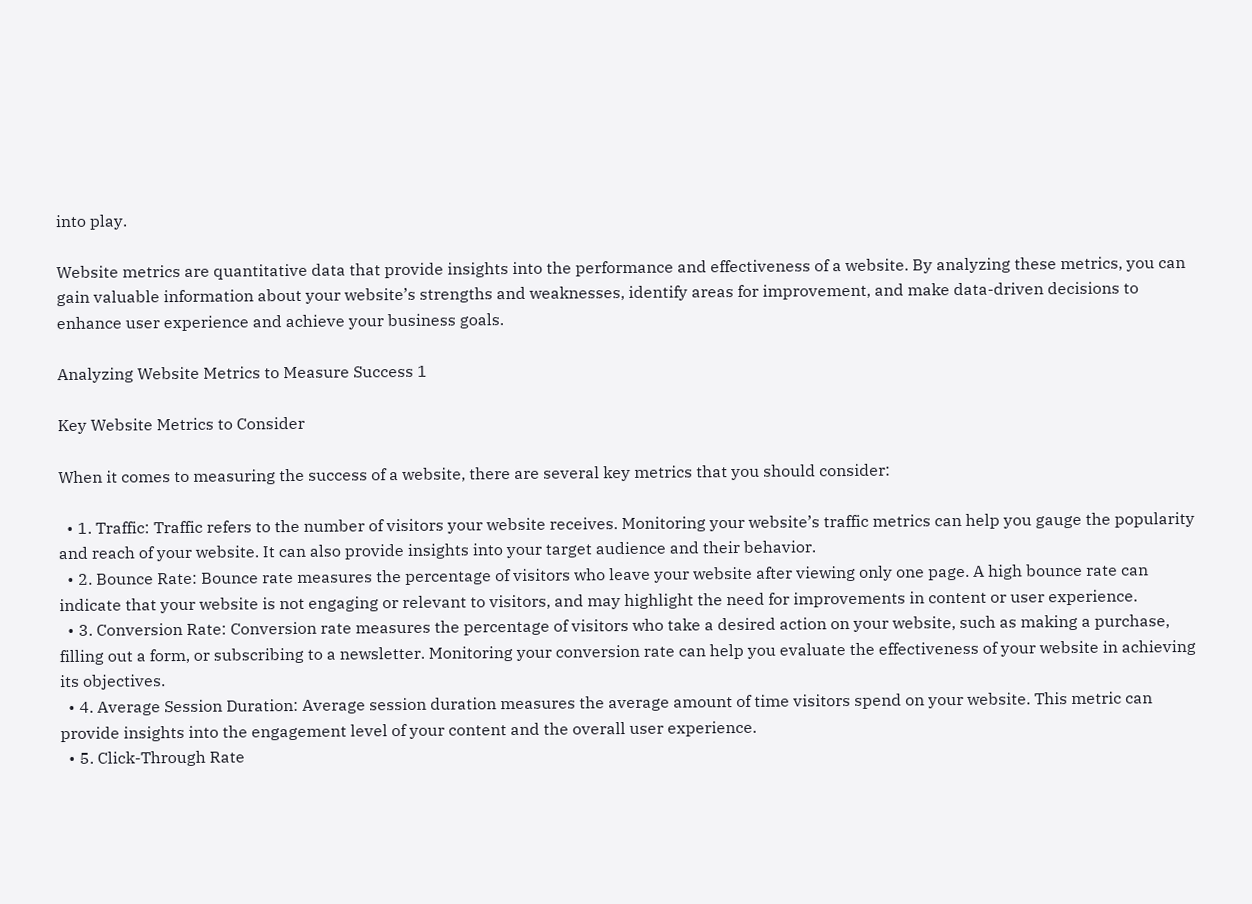into play.

Website metrics are quantitative data that provide insights into the performance and effectiveness of a website. By analyzing these metrics, you can gain valuable information about your website’s strengths and weaknesses, identify areas for improvement, and make data-driven decisions to enhance user experience and achieve your business goals.

Analyzing Website Metrics to Measure Success 1

Key Website Metrics to Consider

When it comes to measuring the success of a website, there are several key metrics that you should consider:

  • 1. Traffic: Traffic refers to the number of visitors your website receives. Monitoring your website’s traffic metrics can help you gauge the popularity and reach of your website. It can also provide insights into your target audience and their behavior.
  • 2. Bounce Rate: Bounce rate measures the percentage of visitors who leave your website after viewing only one page. A high bounce rate can indicate that your website is not engaging or relevant to visitors, and may highlight the need for improvements in content or user experience.
  • 3. Conversion Rate: Conversion rate measures the percentage of visitors who take a desired action on your website, such as making a purchase, filling out a form, or subscribing to a newsletter. Monitoring your conversion rate can help you evaluate the effectiveness of your website in achieving its objectives.
  • 4. Average Session Duration: Average session duration measures the average amount of time visitors spend on your website. This metric can provide insights into the engagement level of your content and the overall user experience.
  • 5. Click-Through Rate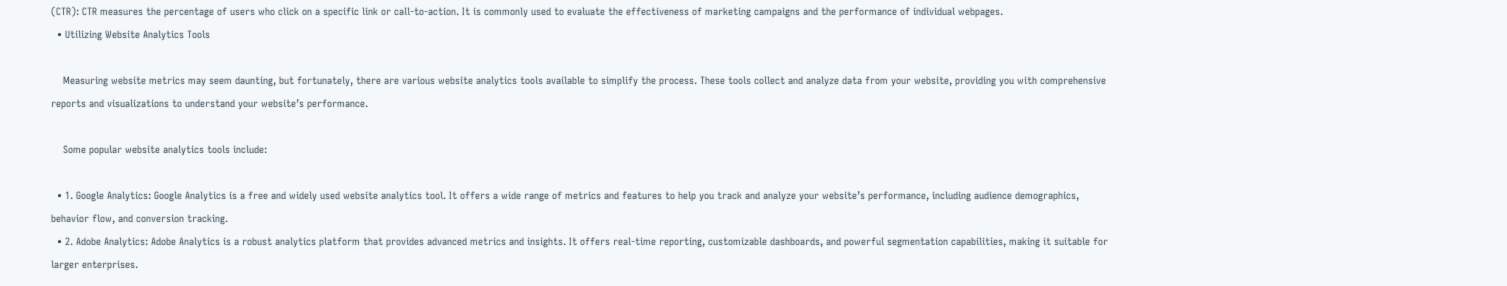(CTR): CTR measures the percentage of users who click on a specific link or call-to-action. It is commonly used to evaluate the effectiveness of marketing campaigns and the performance of individual webpages.
  • Utilizing Website Analytics Tools

    Measuring website metrics may seem daunting, but fortunately, there are various website analytics tools available to simplify the process. These tools collect and analyze data from your website, providing you with comprehensive reports and visualizations to understand your website’s performance.

    Some popular website analytics tools include:

  • 1. Google Analytics: Google Analytics is a free and widely used website analytics tool. It offers a wide range of metrics and features to help you track and analyze your website’s performance, including audience demographics, behavior flow, and conversion tracking.
  • 2. Adobe Analytics: Adobe Analytics is a robust analytics platform that provides advanced metrics and insights. It offers real-time reporting, customizable dashboards, and powerful segmentation capabilities, making it suitable for larger enterprises.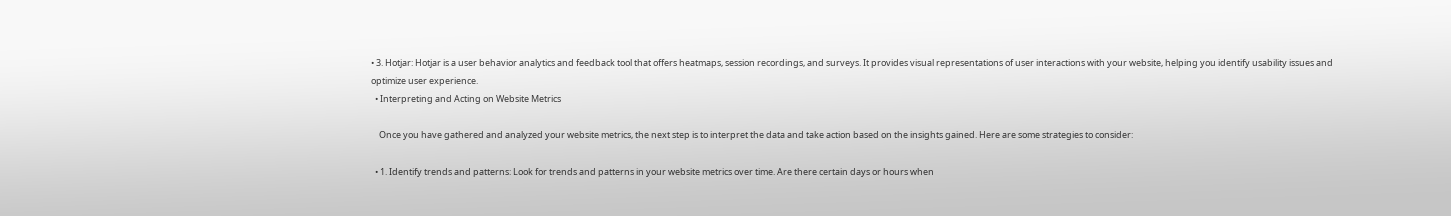• 3. Hotjar: Hotjar is a user behavior analytics and feedback tool that offers heatmaps, session recordings, and surveys. It provides visual representations of user interactions with your website, helping you identify usability issues and optimize user experience.
  • Interpreting and Acting on Website Metrics

    Once you have gathered and analyzed your website metrics, the next step is to interpret the data and take action based on the insights gained. Here are some strategies to consider:

  • 1. Identify trends and patterns: Look for trends and patterns in your website metrics over time. Are there certain days or hours when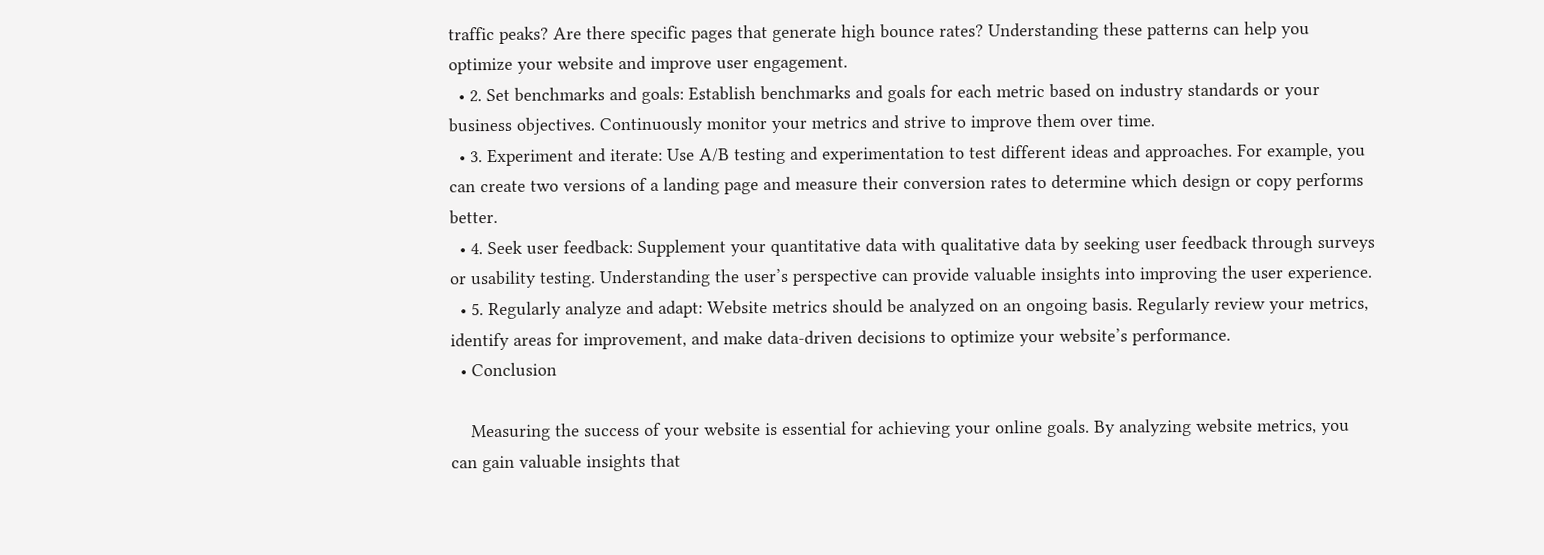traffic peaks? Are there specific pages that generate high bounce rates? Understanding these patterns can help you optimize your website and improve user engagement.
  • 2. Set benchmarks and goals: Establish benchmarks and goals for each metric based on industry standards or your business objectives. Continuously monitor your metrics and strive to improve them over time.
  • 3. Experiment and iterate: Use A/B testing and experimentation to test different ideas and approaches. For example, you can create two versions of a landing page and measure their conversion rates to determine which design or copy performs better.
  • 4. Seek user feedback: Supplement your quantitative data with qualitative data by seeking user feedback through surveys or usability testing. Understanding the user’s perspective can provide valuable insights into improving the user experience.
  • 5. Regularly analyze and adapt: Website metrics should be analyzed on an ongoing basis. Regularly review your metrics, identify areas for improvement, and make data-driven decisions to optimize your website’s performance.
  • Conclusion

    Measuring the success of your website is essential for achieving your online goals. By analyzing website metrics, you can gain valuable insights that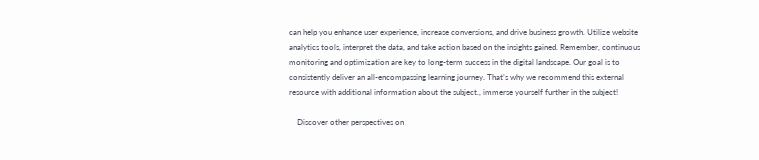can help you enhance user experience, increase conversions, and drive business growth. Utilize website analytics tools, interpret the data, and take action based on the insights gained. Remember, continuous monitoring and optimization are key to long-term success in the digital landscape. Our goal is to consistently deliver an all-encompassing learning journey. That’s why we recommend this external resource with additional information about the subject., immerse yourself further in the subject!

    Discover other perspectives on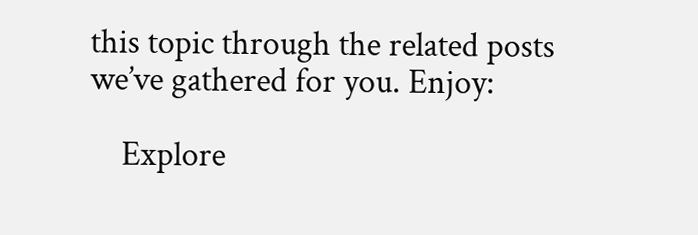this topic through the related posts we’ve gathered for you. Enjoy:

    Explore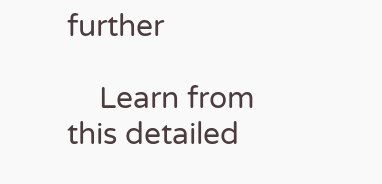further

    Learn from this detailed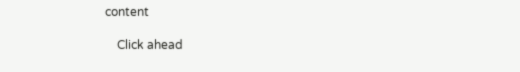content

    Click ahead